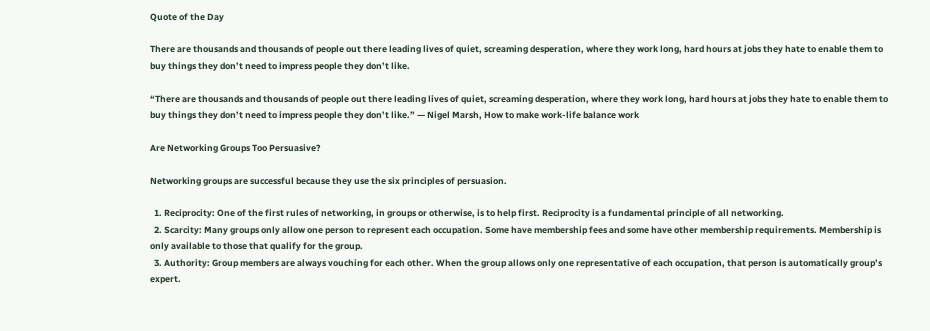Quote of the Day

There are thousands and thousands of people out there leading lives of quiet, screaming desperation, where they work long, hard hours at jobs they hate to enable them to buy things they don’t need to impress people they don’t like.

“There are thousands and thousands of people out there leading lives of quiet, screaming desperation, where they work long, hard hours at jobs they hate to enable them to buy things they don’t need to impress people they don’t like.” — Nigel Marsh, How to make work-life balance work

Are Networking Groups Too Persuasive?

Networking groups are successful because they use the six principles of persuasion.

  1. Reciprocity: One of the first rules of networking, in groups or otherwise, is to help first. Reciprocity is a fundamental principle of all networking.
  2. Scarcity: Many groups only allow one person to represent each occupation. Some have membership fees and some have other membership requirements. Membership is only available to those that qualify for the group.
  3. Authority: Group members are always vouching for each other. When the group allows only one representative of each occupation, that person is automatically group’s expert.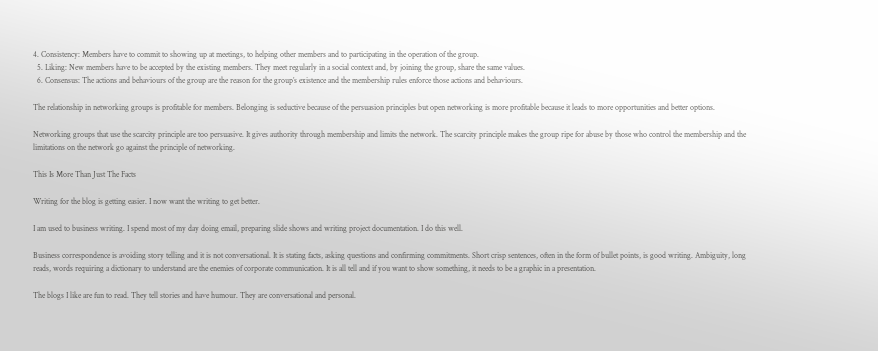4. Consistency: Members have to commit to showing up at meetings, to helping other members and to participating in the operation of the group.
  5. Liking: New members have to be accepted by the existing members. They meet regularly in a social context and, by joining the group, share the same values.
  6. Consensus: The actions and behaviours of the group are the reason for the group’s existence and the membership rules enforce those actions and behaviours.

The relationship in networking groups is profitable for members. Belonging is seductive because of the persuasion principles but open networking is more profitable because it leads to more opportunities and better options.

Networking groups that use the scarcity principle are too persuasive. It gives authority through membership and limits the network. The scarcity principle makes the group ripe for abuse by those who control the membership and the limitations on the network go against the principle of networking.

This Is More Than Just The Facts

Writing for the blog is getting easier. I now want the writing to get better.

I am used to business writing. I spend most of my day doing email, preparing slide shows and writing project documentation. I do this well.

Business correspondence is avoiding story telling and it is not conversational. It is stating facts, asking questions and confirming commitments. Short crisp sentences, often in the form of bullet points, is good writing. Ambiguity, long reads, words requiring a dictionary to understand are the enemies of corporate communication. It is all tell and if you want to show something, it needs to be a graphic in a presentation.

The blogs I like are fun to read. They tell stories and have humour. They are conversational and personal.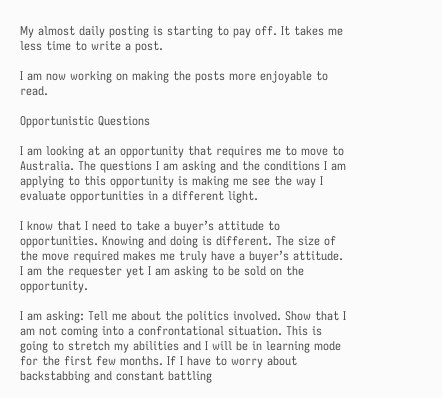My almost daily posting is starting to pay off. It takes me less time to write a post.

I am now working on making the posts more enjoyable to read.

Opportunistic Questions

I am looking at an opportunity that requires me to move to Australia. The questions I am asking and the conditions I am applying to this opportunity is making me see the way I evaluate opportunities in a different light.

I know that I need to take a buyer’s attitude to opportunities. Knowing and doing is different. The size of the move required makes me truly have a buyer’s attitude. I am the requester yet I am asking to be sold on the opportunity.

I am asking: Tell me about the politics involved. Show that I am not coming into a confrontational situation. This is going to stretch my abilities and I will be in learning mode for the first few months. If I have to worry about backstabbing and constant battling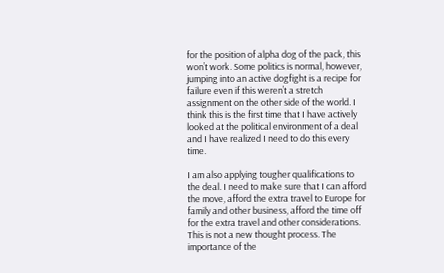for the position of alpha dog of the pack, this won’t work. Some politics is normal, however, jumping into an active dogfight is a recipe for failure even if this weren’t a stretch assignment on the other side of the world. I think this is the first time that I have actively looked at the political environment of a deal and I have realized I need to do this every time.

I am also applying tougher qualifications to the deal. I need to make sure that I can afford the move, afford the extra travel to Europe for family and other business, afford the time off for the extra travel and other considerations. This is not a new thought process. The importance of the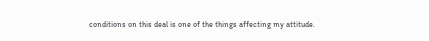conditions on this deal is one of the things affecting my attitude.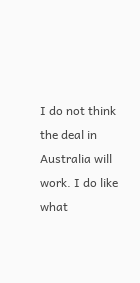I do not think the deal in Australia will work. I do like what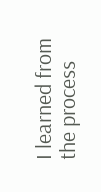I learned from the process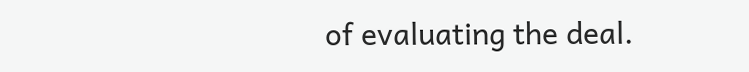of evaluating the deal.